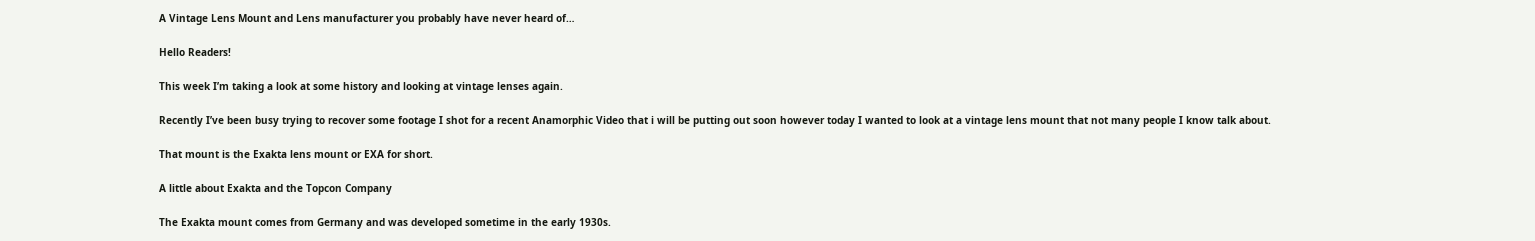A Vintage Lens Mount and Lens manufacturer you probably have never heard of…

Hello Readers!

This week I’m taking a look at some history and looking at vintage lenses again.

Recently I’ve been busy trying to recover some footage I shot for a recent Anamorphic Video that i will be putting out soon however today I wanted to look at a vintage lens mount that not many people I know talk about.

That mount is the Exakta lens mount or EXA for short.

A little about Exakta and the Topcon Company

The Exakta mount comes from Germany and was developed sometime in the early 1930s.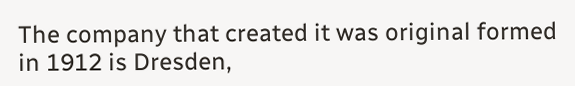The company that created it was original formed in 1912 is Dresden,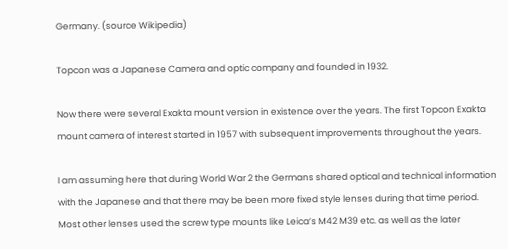Germany. (source Wikipedia)

Topcon was a Japanese Camera and optic company and founded in 1932.

Now there were several Exakta mount version in existence over the years. The first Topcon Exakta mount camera of interest started in 1957 with subsequent improvements throughout the years.

I am assuming here that during World War 2 the Germans shared optical and technical information with the Japanese and that there may be been more fixed style lenses during that time period. Most other lenses used the screw type mounts like Leica’s M42 M39 etc. as well as the later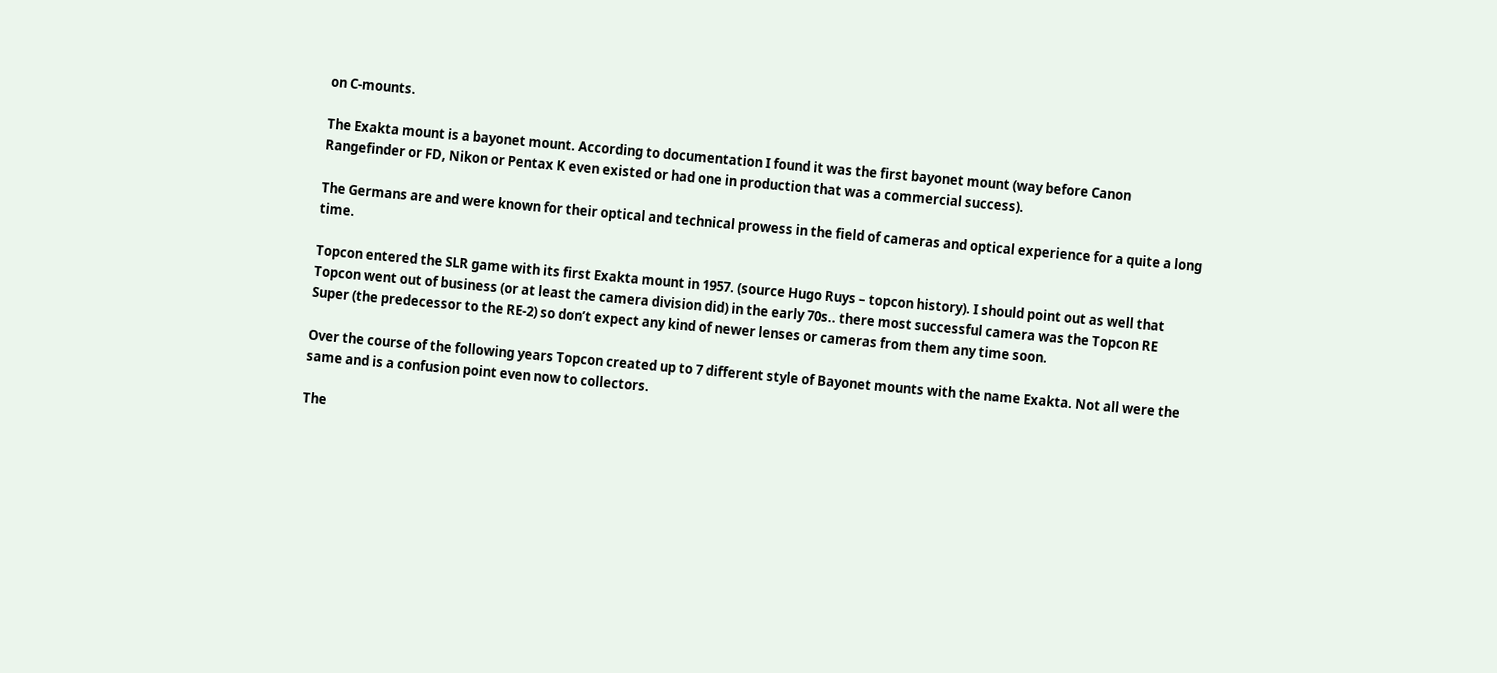on C-mounts.

The Exakta mount is a bayonet mount. According to documentation I found it was the first bayonet mount (way before Canon Rangefinder or FD, Nikon or Pentax K even existed or had one in production that was a commercial success).

The Germans are and were known for their optical and technical prowess in the field of cameras and optical experience for a quite a long time.

Topcon entered the SLR game with its first Exakta mount in 1957. (source Hugo Ruys – topcon history). I should point out as well that Topcon went out of business (or at least the camera division did) in the early 70s.. there most successful camera was the Topcon RE Super (the predecessor to the RE-2) so don’t expect any kind of newer lenses or cameras from them any time soon.

Over the course of the following years Topcon created up to 7 different style of Bayonet mounts with the name Exakta. Not all were the same and is a confusion point even now to collectors.

The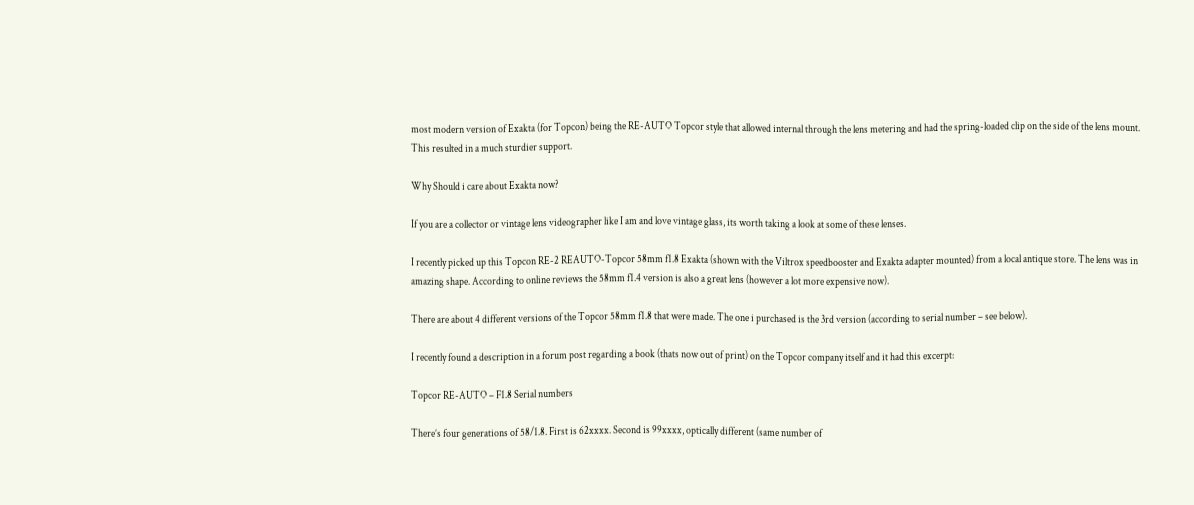most modern version of Exakta (for Topcon) being the RE-AUTO Topcor style that allowed internal through the lens metering and had the spring-loaded clip on the side of the lens mount. This resulted in a much sturdier support.

Why Should i care about Exakta now?

If you are a collector or vintage lens videographer like I am and love vintage glass, its worth taking a look at some of these lenses.

I recently picked up this Topcon RE-2 REAUTO-Topcor 58mm f1.8 Exakta (shown with the Viltrox speedbooster and Exakta adapter mounted) from a local antique store. The lens was in amazing shape. According to online reviews the 58mm f1.4 version is also a great lens (however a lot more expensive now).

There are about 4 different versions of the Topcor 58mm f1.8 that were made. The one i purchased is the 3rd version (according to serial number – see below).

I recently found a description in a forum post regarding a book (thats now out of print) on the Topcor company itself and it had this excerpt:

Topcor RE-AUTO – F1.8 Serial numbers

There’s four generations of 58/1.8. First is 62xxxx. Second is 99xxxx, optically different (same number of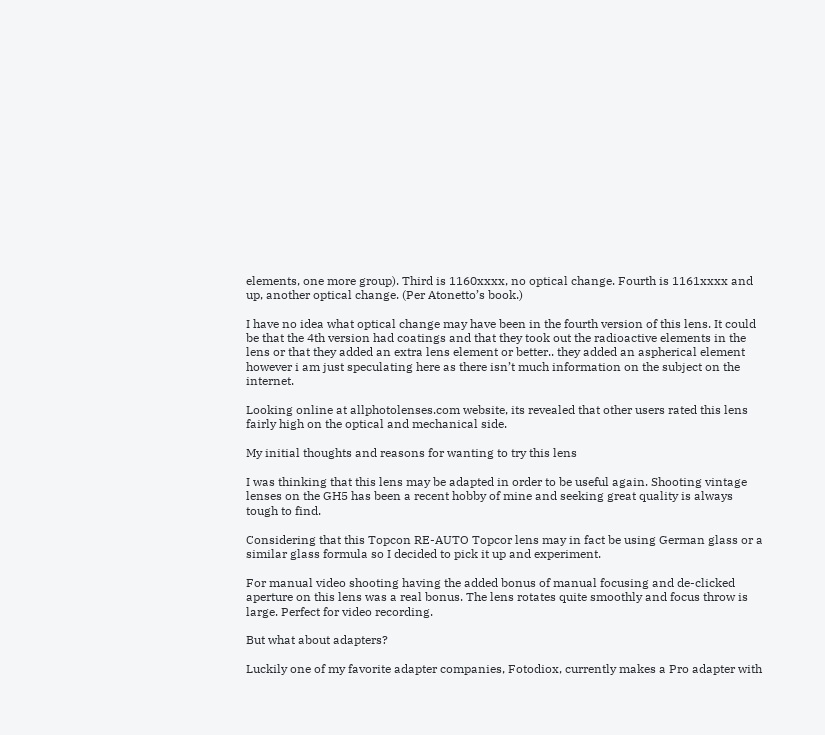elements, one more group). Third is 1160xxxx, no optical change. Fourth is 1161xxxx and up, another optical change. (Per Atonetto’s book.)

I have no idea what optical change may have been in the fourth version of this lens. It could be that the 4th version had coatings and that they took out the radioactive elements in the lens or that they added an extra lens element or better.. they added an aspherical element however i am just speculating here as there isn’t much information on the subject on the internet.

Looking online at allphotolenses.com website, its revealed that other users rated this lens fairly high on the optical and mechanical side.

My initial thoughts and reasons for wanting to try this lens

I was thinking that this lens may be adapted in order to be useful again. Shooting vintage lenses on the GH5 has been a recent hobby of mine and seeking great quality is always tough to find.

Considering that this Topcon RE-AUTO Topcor lens may in fact be using German glass or a similar glass formula so I decided to pick it up and experiment.

For manual video shooting having the added bonus of manual focusing and de-clicked aperture on this lens was a real bonus. The lens rotates quite smoothly and focus throw is large. Perfect for video recording.

But what about adapters?

Luckily one of my favorite adapter companies, Fotodiox, currently makes a Pro adapter with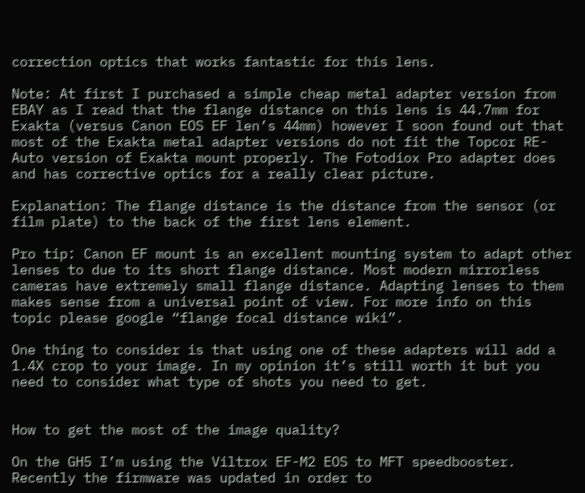correction optics that works fantastic for this lens.

Note: At first I purchased a simple cheap metal adapter version from EBAY as I read that the flange distance on this lens is 44.7mm for Exakta (versus Canon EOS EF len’s 44mm) however I soon found out that most of the Exakta metal adapter versions do not fit the Topcor RE-Auto version of Exakta mount properly. The Fotodiox Pro adapter does and has corrective optics for a really clear picture.

Explanation: The flange distance is the distance from the sensor (or film plate) to the back of the first lens element.

Pro tip: Canon EF mount is an excellent mounting system to adapt other lenses to due to its short flange distance. Most modern mirrorless cameras have extremely small flange distance. Adapting lenses to them makes sense from a universal point of view. For more info on this topic please google “flange focal distance wiki”.

One thing to consider is that using one of these adapters will add a 1.4X crop to your image. In my opinion it’s still worth it but you need to consider what type of shots you need to get.


How to get the most of the image quality?

On the GH5 I’m using the Viltrox EF-M2 EOS to MFT speedbooster. Recently the firmware was updated in order to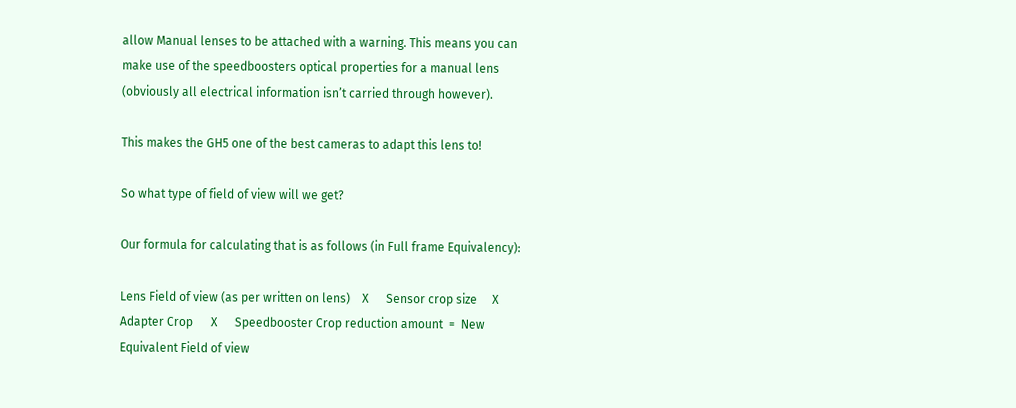allow Manual lenses to be attached with a warning. This means you can make use of the speedboosters optical properties for a manual lens (obviously all electrical information isn’t carried through however).

This makes the GH5 one of the best cameras to adapt this lens to!

So what type of field of view will we get?

Our formula for calculating that is as follows (in Full frame Equivalency):

Lens Field of view (as per written on lens)    X      Sensor crop size     X     Adapter Crop      X      Speedbooster Crop reduction amount  =  New Equivalent Field of view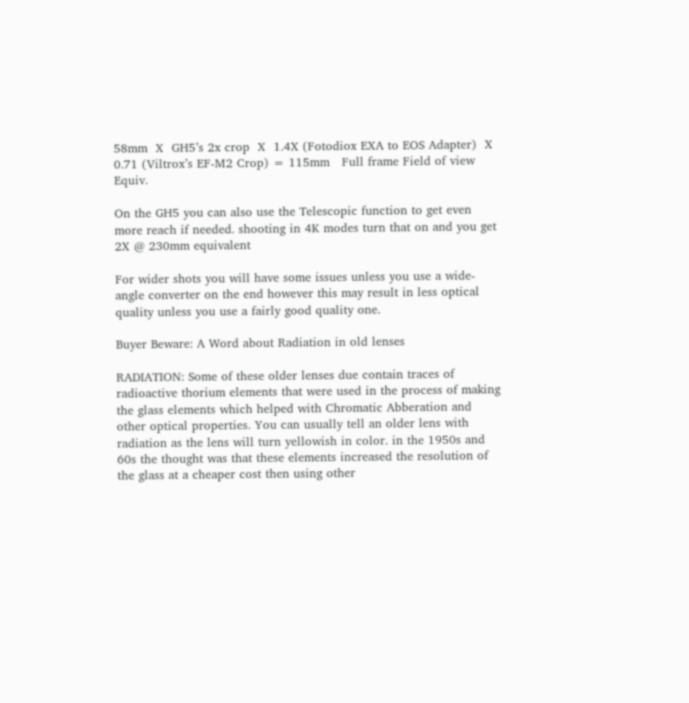58mm  X  GH5’s 2x crop  X  1.4X (Fotodiox EXA to EOS Adapter)  X   0.71 (Viltrox’s EF-M2 Crop) = 115mm   Full frame Field of view Equiv.

On the GH5 you can also use the Telescopic function to get even more reach if needed. shooting in 4K modes turn that on and you get 2X @ 230mm equivalent

For wider shots you will have some issues unless you use a wide-angle converter on the end however this may result in less optical quality unless you use a fairly good quality one.

Buyer Beware: A Word about Radiation in old lenses

RADIATION: Some of these older lenses due contain traces of radioactive thorium elements that were used in the process of making the glass elements which helped with Chromatic Abberation and other optical properties. You can usually tell an older lens with radiation as the lens will turn yellowish in color. in the 1950s and 60s the thought was that these elements increased the resolution of the glass at a cheaper cost then using other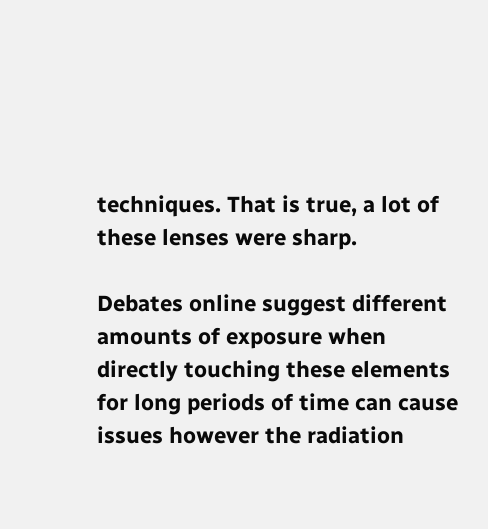techniques. That is true, a lot of these lenses were sharp.

Debates online suggest different amounts of exposure when directly touching these elements for long periods of time can cause issues however the radiation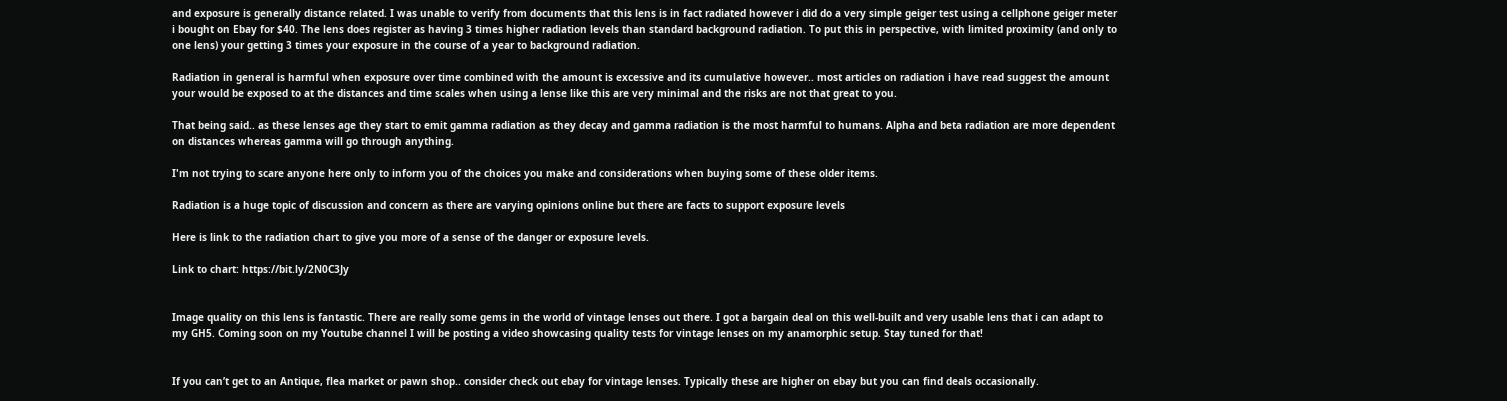and exposure is generally distance related. I was unable to verify from documents that this lens is in fact radiated however i did do a very simple geiger test using a cellphone geiger meter i bought on Ebay for $40. The lens does register as having 3 times higher radiation levels than standard background radiation. To put this in perspective, with limited proximity (and only to one lens) your getting 3 times your exposure in the course of a year to background radiation.

Radiation in general is harmful when exposure over time combined with the amount is excessive and its cumulative however.. most articles on radiation i have read suggest the amount your would be exposed to at the distances and time scales when using a lense like this are very minimal and the risks are not that great to you.

That being said.. as these lenses age they start to emit gamma radiation as they decay and gamma radiation is the most harmful to humans. Alpha and beta radiation are more dependent on distances whereas gamma will go through anything.

I'm not trying to scare anyone here only to inform you of the choices you make and considerations when buying some of these older items.

Radiation is a huge topic of discussion and concern as there are varying opinions online but there are facts to support exposure levels

Here is link to the radiation chart to give you more of a sense of the danger or exposure levels.

Link to chart: https://bit.ly/2N0C3Jy


Image quality on this lens is fantastic. There are really some gems in the world of vintage lenses out there. I got a bargain deal on this well-built and very usable lens that i can adapt to my GH5. Coming soon on my Youtube channel I will be posting a video showcasing quality tests for vintage lenses on my anamorphic setup. Stay tuned for that!


If you can’t get to an Antique, flea market or pawn shop.. consider check out ebay for vintage lenses. Typically these are higher on ebay but you can find deals occasionally.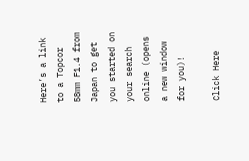Here’s a link to a Topcor 58mm F1.4 from Japan to get you started on your search online (opens a new window for you)!

Click Here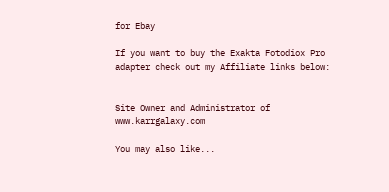for Ebay

If you want to buy the Exakta Fotodiox Pro adapter check out my Affiliate links below:


Site Owner and Administrator of www.karrgalaxy.com

You may also like...